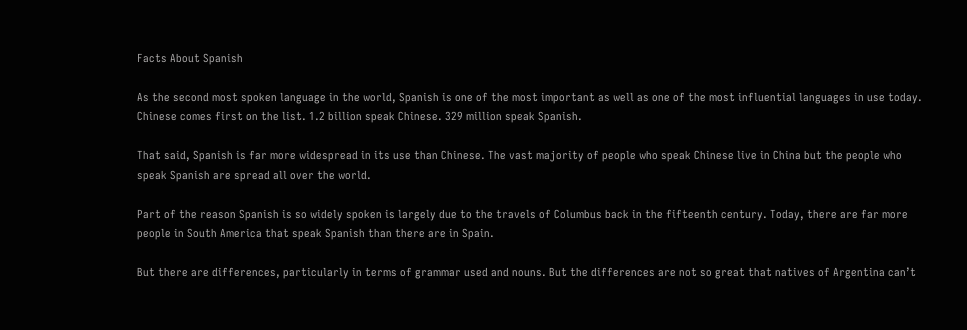Facts About Spanish

As the second most spoken language in the world, Spanish is one of the most important as well as one of the most influential languages in use today. Chinese comes first on the list. 1.2 billion speak Chinese. 329 million speak Spanish.

That said, Spanish is far more widespread in its use than Chinese. The vast majority of people who speak Chinese live in China but the people who speak Spanish are spread all over the world.

Part of the reason Spanish is so widely spoken is largely due to the travels of Columbus back in the fifteenth century. Today, there are far more people in South America that speak Spanish than there are in Spain.

But there are differences, particularly in terms of grammar used and nouns. But the differences are not so great that natives of Argentina can’t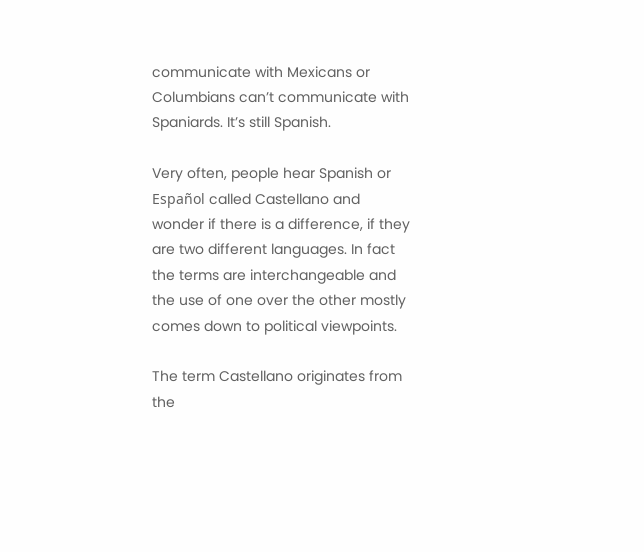communicate with Mexicans or Columbians can’t communicate with Spaniards. It’s still Spanish.

Very often, people hear Spanish or Español called Castellano and wonder if there is a difference, if they are two different languages. In fact the terms are interchangeable and the use of one over the other mostly comes down to political viewpoints.

The term Castellano originates from the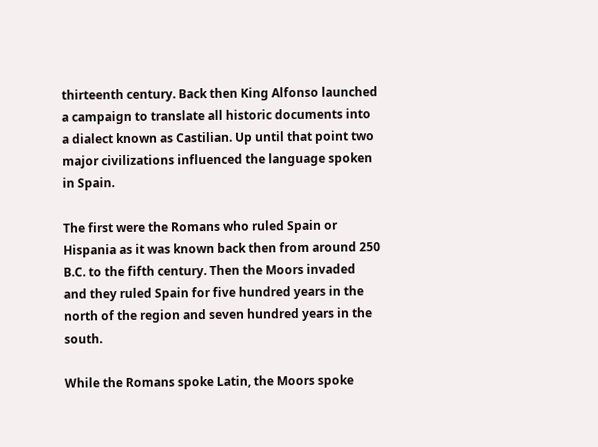thirteenth century. Back then King Alfonso launched a campaign to translate all historic documents into a dialect known as Castilian. Up until that point two major civilizations influenced the language spoken in Spain.

The first were the Romans who ruled Spain or Hispania as it was known back then from around 250 B.C. to the fifth century. Then the Moors invaded and they ruled Spain for five hundred years in the north of the region and seven hundred years in the south.

While the Romans spoke Latin, the Moors spoke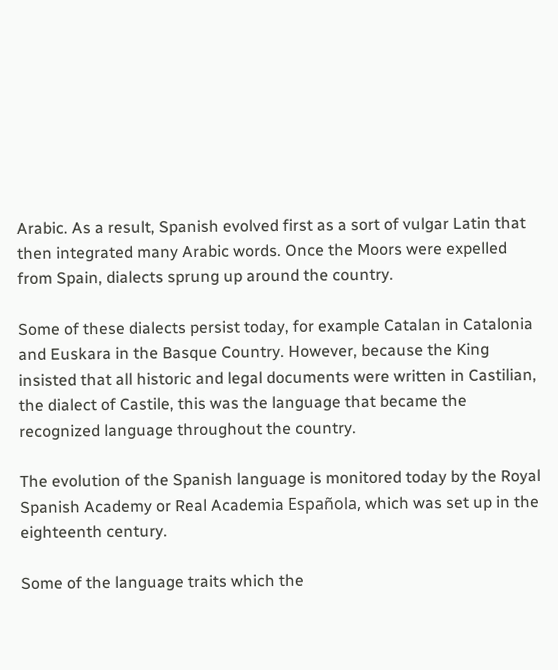Arabic. As a result, Spanish evolved first as a sort of vulgar Latin that then integrated many Arabic words. Once the Moors were expelled from Spain, dialects sprung up around the country.

Some of these dialects persist today, for example Catalan in Catalonia and Euskara in the Basque Country. However, because the King insisted that all historic and legal documents were written in Castilian, the dialect of Castile, this was the language that became the recognized language throughout the country.

The evolution of the Spanish language is monitored today by the Royal Spanish Academy or Real Academia Española, which was set up in the eighteenth century.

Some of the language traits which the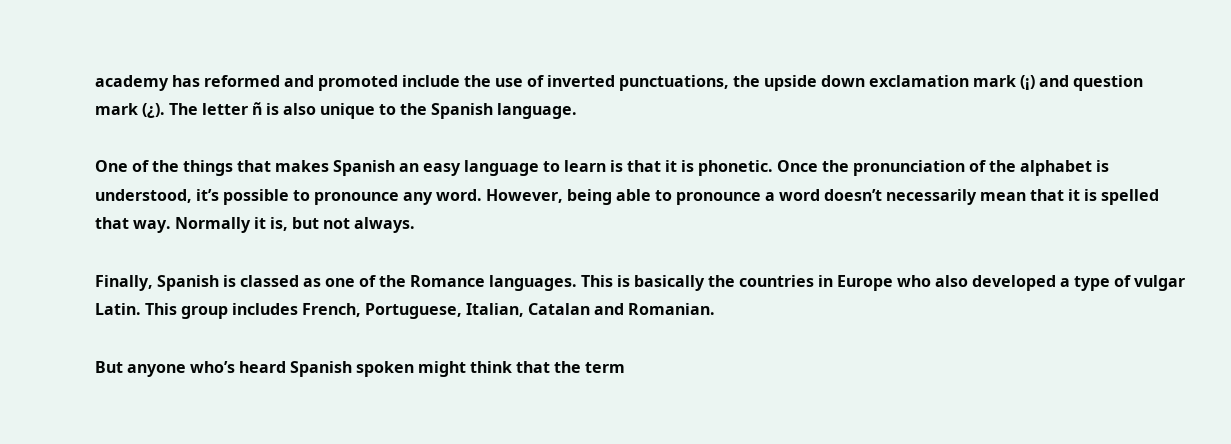academy has reformed and promoted include the use of inverted punctuations, the upside down exclamation mark (¡) and question mark (¿). The letter ñ is also unique to the Spanish language.

One of the things that makes Spanish an easy language to learn is that it is phonetic. Once the pronunciation of the alphabet is understood, it’s possible to pronounce any word. However, being able to pronounce a word doesn’t necessarily mean that it is spelled that way. Normally it is, but not always.

Finally, Spanish is classed as one of the Romance languages. This is basically the countries in Europe who also developed a type of vulgar Latin. This group includes French, Portuguese, Italian, Catalan and Romanian.

But anyone who’s heard Spanish spoken might think that the term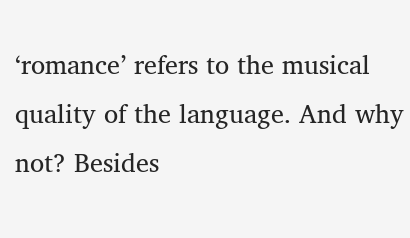‘romance’ refers to the musical quality of the language. And why not? Besides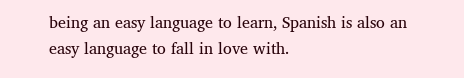being an easy language to learn, Spanish is also an easy language to fall in love with.